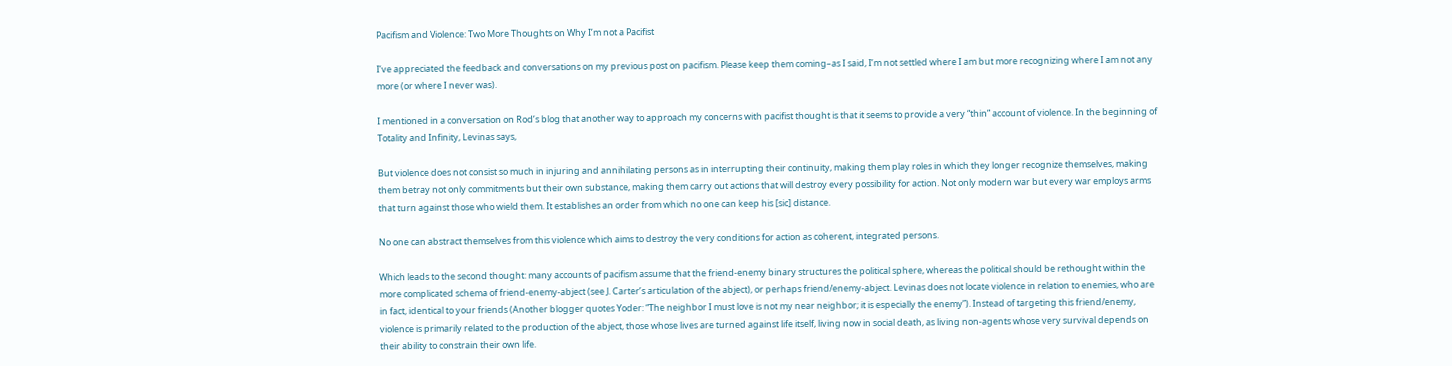Pacifism and Violence: Two More Thoughts on Why I’m not a Pacifist

I’ve appreciated the feedback and conversations on my previous post on pacifism. Please keep them coming–as I said, I’m not settled where I am but more recognizing where I am not any more (or where I never was).

I mentioned in a conversation on Rod’s blog that another way to approach my concerns with pacifist thought is that it seems to provide a very “thin” account of violence. In the beginning of Totality and Infinity, Levinas says,

But violence does not consist so much in injuring and annihilating persons as in interrupting their continuity, making them play roles in which they longer recognize themselves, making them betray not only commitments but their own substance, making them carry out actions that will destroy every possibility for action. Not only modern war but every war employs arms that turn against those who wield them. It establishes an order from which no one can keep his [sic] distance.

No one can abstract themselves from this violence which aims to destroy the very conditions for action as coherent, integrated persons.

Which leads to the second thought: many accounts of pacifism assume that the friend-enemy binary structures the political sphere, whereas the political should be rethought within the more complicated schema of friend-enemy-abject (see J. Carter’s articulation of the abject), or perhaps friend/enemy-abject. Levinas does not locate violence in relation to enemies, who are in fact, identical to your friends (Another blogger quotes Yoder: “The neighbor I must love is not my near neighbor; it is especially the enemy”). Instead of targeting this friend/enemy, violence is primarily related to the production of the abject, those whose lives are turned against life itself, living now in social death, as living non-agents whose very survival depends on their ability to constrain their own life.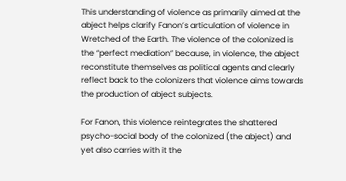This understanding of violence as primarily aimed at the abject helps clarify Fanon’s articulation of violence in Wretched of the Earth. The violence of the colonized is the “perfect mediation” because, in violence, the abject reconstitute themselves as political agents and clearly reflect back to the colonizers that violence aims towards the production of abject subjects.

For Fanon, this violence reintegrates the shattered psycho-social body of the colonized (the abject) and yet also carries with it the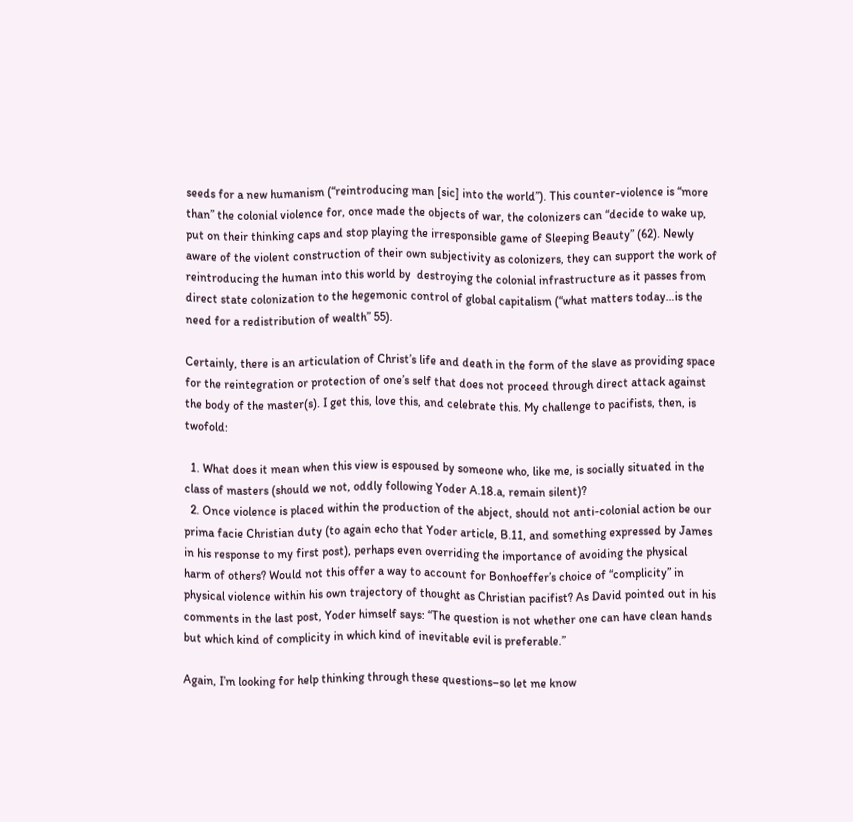seeds for a new humanism (“reintroducing man [sic] into the world”). This counter-violence is “more than” the colonial violence for, once made the objects of war, the colonizers can “decide to wake up, put on their thinking caps and stop playing the irresponsible game of Sleeping Beauty” (62). Newly aware of the violent construction of their own subjectivity as colonizers, they can support the work of reintroducing the human into this world by  destroying the colonial infrastructure as it passes from direct state colonization to the hegemonic control of global capitalism (“what matters today…is the need for a redistribution of wealth” 55).

Certainly, there is an articulation of Christ’s life and death in the form of the slave as providing space for the reintegration or protection of one’s self that does not proceed through direct attack against the body of the master(s). I get this, love this, and celebrate this. My challenge to pacifists, then, is twofold:

  1. What does it mean when this view is espoused by someone who, like me, is socially situated in the class of masters (should we not, oddly following Yoder A.18.a, remain silent)?
  2. Once violence is placed within the production of the abject, should not anti-colonial action be our prima facie Christian duty (to again echo that Yoder article, B.11, and something expressed by James in his response to my first post), perhaps even overriding the importance of avoiding the physical harm of others? Would not this offer a way to account for Bonhoeffer’s choice of “complicity” in physical violence within his own trajectory of thought as Christian pacifist? As David pointed out in his comments in the last post, Yoder himself says: “The question is not whether one can have clean hands but which kind of complicity in which kind of inevitable evil is preferable.”

Again, I’m looking for help thinking through these questions–so let me know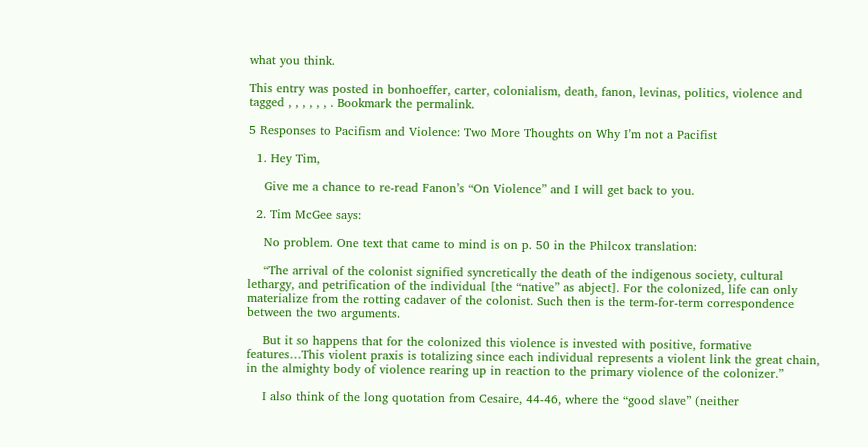what you think.

This entry was posted in bonhoeffer, carter, colonialism, death, fanon, levinas, politics, violence and tagged , , , , , , . Bookmark the permalink.

5 Responses to Pacifism and Violence: Two More Thoughts on Why I’m not a Pacifist

  1. Hey Tim,

    Give me a chance to re-read Fanon’s “On Violence” and I will get back to you.

  2. Tim McGee says:

    No problem. One text that came to mind is on p. 50 in the Philcox translation:

    “The arrival of the colonist signified syncretically the death of the indigenous society, cultural lethargy, and petrification of the individual [the “native” as abject]. For the colonized, life can only materialize from the rotting cadaver of the colonist. Such then is the term-for-term correspondence between the two arguments.

    But it so happens that for the colonized this violence is invested with positive, formative features…This violent praxis is totalizing since each individual represents a violent link the great chain, in the almighty body of violence rearing up in reaction to the primary violence of the colonizer.”

    I also think of the long quotation from Cesaire, 44-46, where the “good slave” (neither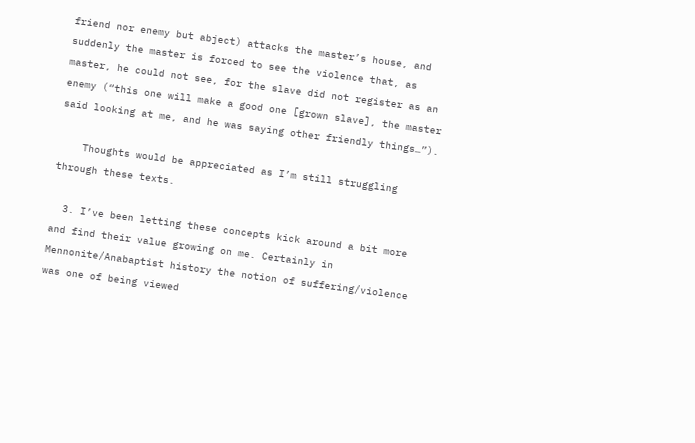friend nor enemy but abject) attacks the master’s house, and suddenly the master is forced to see the violence that, as master, he could not see, for the slave did not register as an enemy (“this one will make a good one [grown slave], the master said looking at me, and he was saying other friendly things…”).

    Thoughts would be appreciated as I’m still struggling through these texts.

  3. I’ve been letting these concepts kick around a bit more and find their value growing on me. Certainly in Mennonite/Anabaptist history the notion of suffering/violence was one of being viewed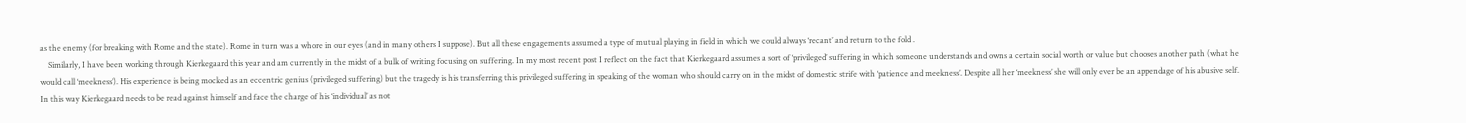as the enemy (for breaking with Rome and the state). Rome in turn was a whore in our eyes (and in many others I suppose). But all these engagements assumed a type of mutual playing in field in which we could always ‘recant’ and return to the fold .
    Similarly, I have been working through Kierkegaard this year and am currently in the midst of a bulk of writing focusing on suffering. In my most recent post I reflect on the fact that Kierkegaard assumes a sort of ‘privileged’ suffering in which someone understands and owns a certain social worth or value but chooses another path (what he would call ‘meekness’). His experience is being mocked as an eccentric genius (privileged suffering) but the tragedy is his transferring this privileged suffering in speaking of the woman who should carry on in the midst of domestic strife with ‘patience and meekness’. Despite all her ‘meekness’ she will only ever be an appendage of his abusive self. In this way Kierkegaard needs to be read against himself and face the charge of his ‘individual’ as not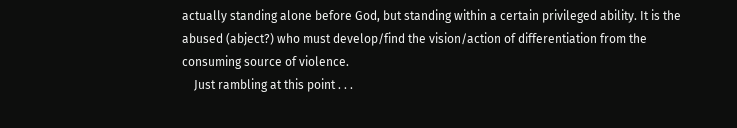actually standing alone before God, but standing within a certain privileged ability. It is the abused (abject?) who must develop/find the vision/action of differentiation from the consuming source of violence.
    Just rambling at this point . . .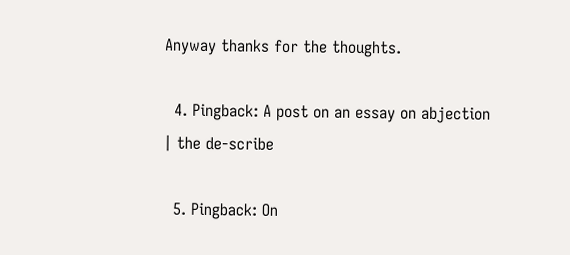Anyway thanks for the thoughts.

  4. Pingback: A post on an essay on abjection | the de-scribe

  5. Pingback: On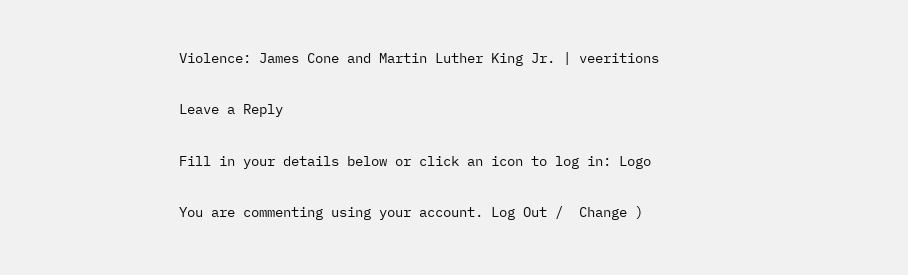Violence: James Cone and Martin Luther King Jr. | veeritions

Leave a Reply

Fill in your details below or click an icon to log in: Logo

You are commenting using your account. Log Out /  Change )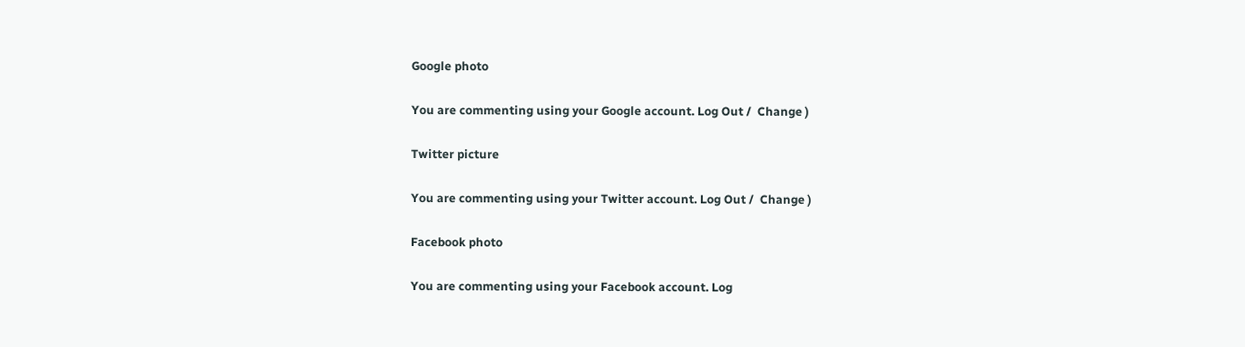Google photo

You are commenting using your Google account. Log Out /  Change )

Twitter picture

You are commenting using your Twitter account. Log Out /  Change )

Facebook photo

You are commenting using your Facebook account. Log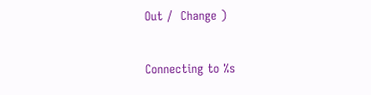Out /  Change )

Connecting to %s